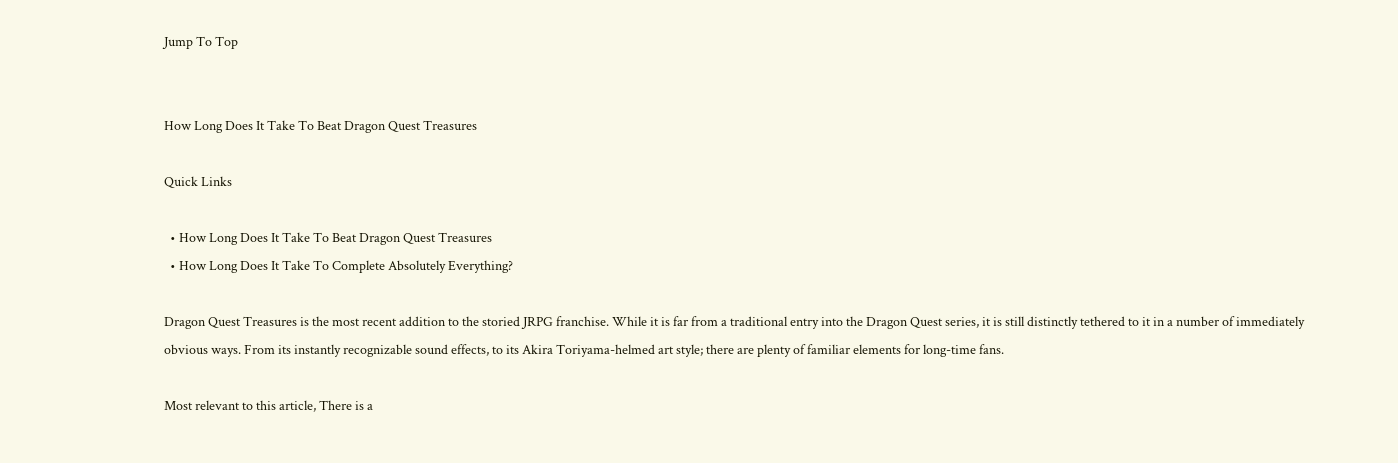Jump To Top


How Long Does It Take To Beat Dragon Quest Treasures

Quick Links

  • How Long Does It Take To Beat Dragon Quest Treasures
  • How Long Does It Take To Complete Absolutely Everything?

Dragon Quest Treasures is the most recent addition to the storied JRPG franchise. While it is far from a traditional entry into the Dragon Quest series, it is still distinctly tethered to it in a number of immediately obvious ways. From its instantly recognizable sound effects, to its Akira Toriyama-helmed art style; there are plenty of familiar elements for long-time fans.

Most relevant to this article, There is a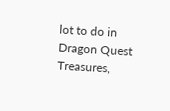lot to do in Dragon Quest Treasures,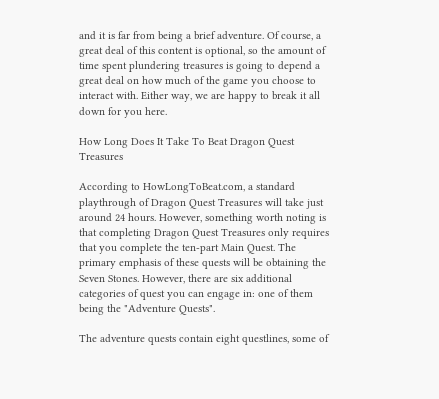and it is far from being a brief adventure. Of course, a great deal of this content is optional, so the amount of time spent plundering treasures is going to depend a great deal on how much of the game you choose to interact with. Either way, we are happy to break it all down for you here.

How Long Does It Take To Beat Dragon Quest Treasures

According to HowLongToBeat.com, a standard playthrough of Dragon Quest Treasures will take just around 24 hours. However, something worth noting is that completing Dragon Quest Treasures only requires that you complete the ten-part Main Quest. The primary emphasis of these quests will be obtaining the Seven Stones. However, there are six additional categories of quest you can engage in: one of them being the "Adventure Quests".

The adventure quests contain eight questlines, some of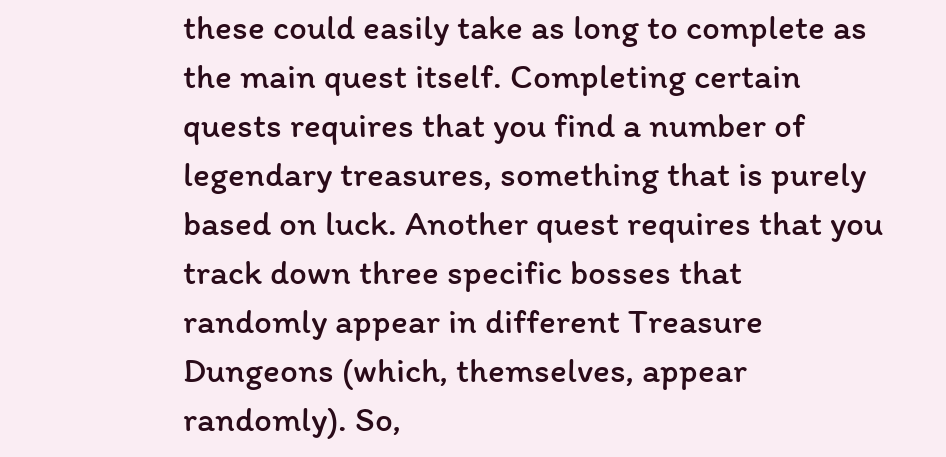these could easily take as long to complete as the main quest itself. Completing certain quests requires that you find a number of legendary treasures, something that is purely based on luck. Another quest requires that you track down three specific bosses that randomly appear in different Treasure Dungeons (which, themselves, appear randomly). So,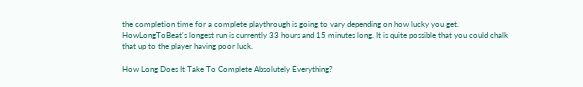the completion time for a complete playthrough is going to vary depending on how lucky you get. HowLongToBeat's longest run is currently 33 hours and 15 minutes long. It is quite possible that you could chalk that up to the player having poor luck.

How Long Does It Take To Complete Absolutely Everything?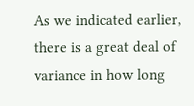As we indicated earlier, there is a great deal of variance in how long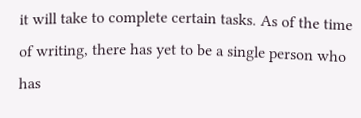it will take to complete certain tasks. As of the time of writing, there has yet to be a single person who has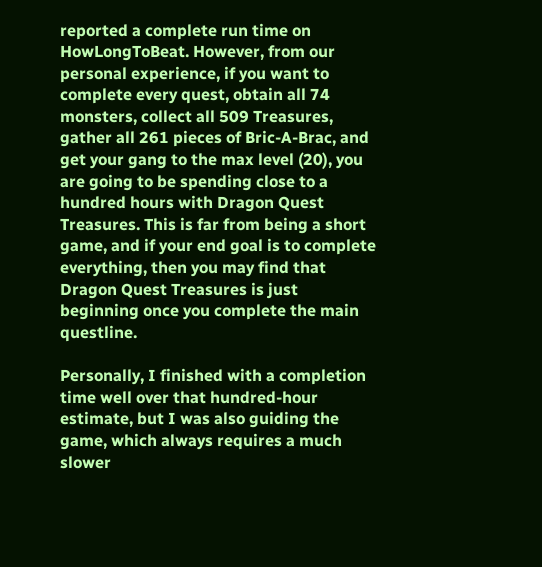reported a complete run time on HowLongToBeat. However, from our personal experience, if you want to complete every quest, obtain all 74 monsters, collect all 509 Treasures, gather all 261 pieces of Bric-A-Brac, and get your gang to the max level (20), you are going to be spending close to a hundred hours with Dragon Quest Treasures. This is far from being a short game, and if your end goal is to complete everything, then you may find that Dragon Quest Treasures is just beginning once you complete the main questline.

Personally, I finished with a completion time well over that hundred-hour estimate, but I was also guiding the game, which always requires a much slower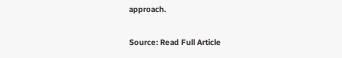approach.

Source: Read Full Article